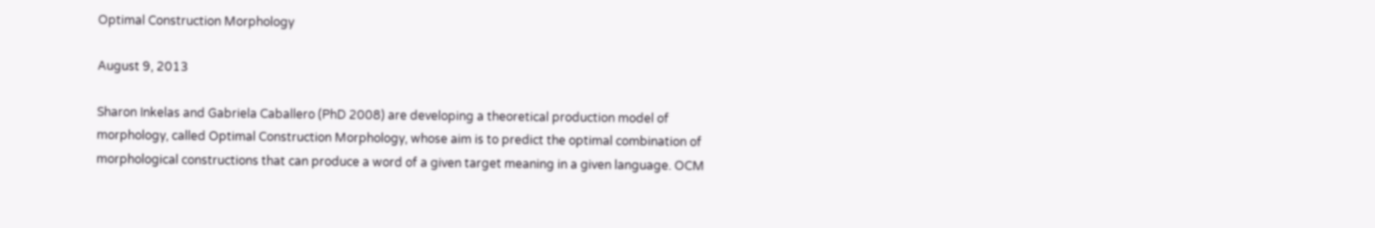Optimal Construction Morphology

August 9, 2013

Sharon Inkelas and Gabriela Caballero (PhD 2008) are developing a theoretical production model of morphology, called Optimal Construction Morphology, whose aim is to predict the optimal combination of morphological constructions that can produce a word of a given target meaning in a given language. OCM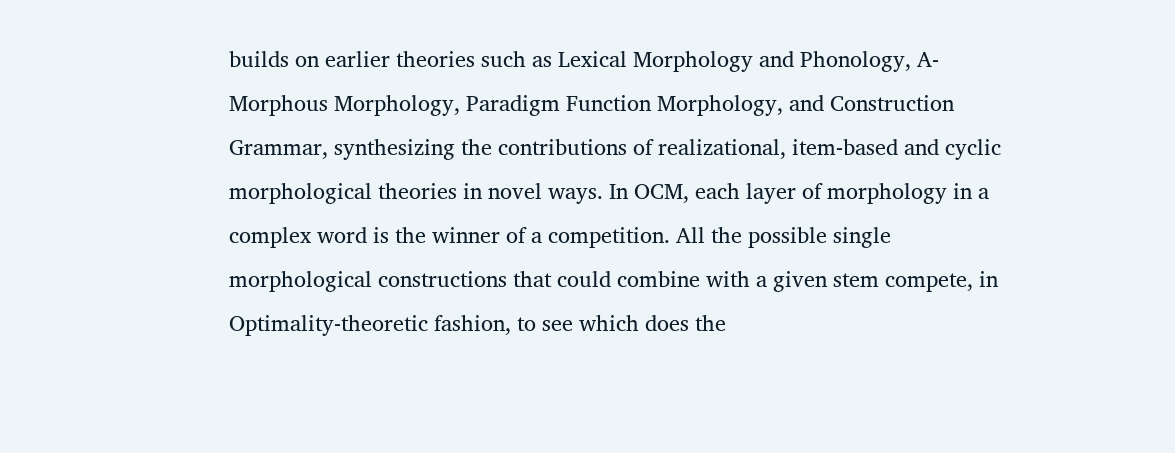builds on earlier theories such as Lexical Morphology and Phonology, A-Morphous Morphology, Paradigm Function Morphology, and Construction Grammar, synthesizing the contributions of realizational, item-based and cyclic morphological theories in novel ways. In OCM, each layer of morphology in a complex word is the winner of a competition. All the possible single morphological constructions that could combine with a given stem compete, in Optimality-theoretic fashion, to see which does the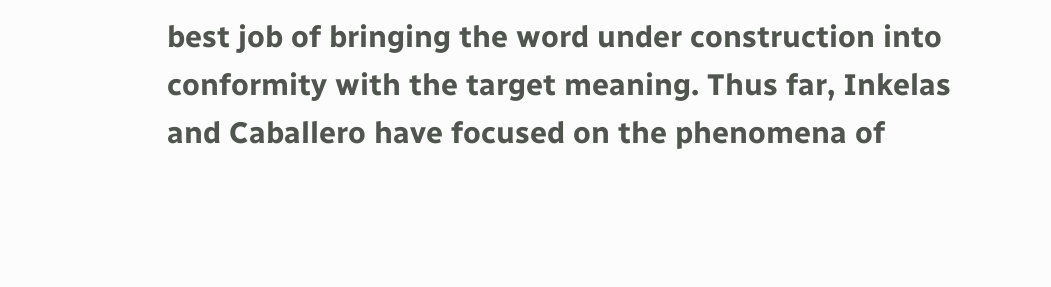best job of bringing the word under construction into conformity with the target meaning. Thus far, Inkelas and Caballero have focused on the phenomena of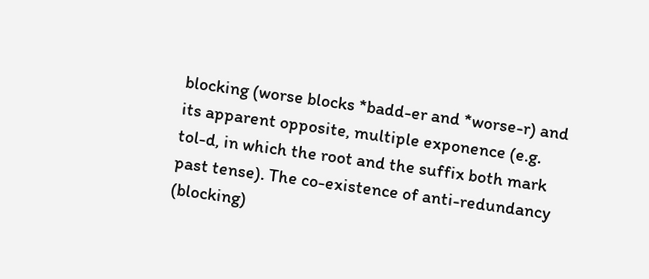blocking (worse blocks *badd-er and *worse-r) and its apparent opposite, multiple exponence (e.g. tol-d, in which the root and the suffix both mark past tense). The co-existence of anti-redundancy (blocking)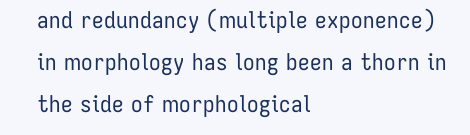and redundancy (multiple exponence) in morphology has long been a thorn in the side of morphological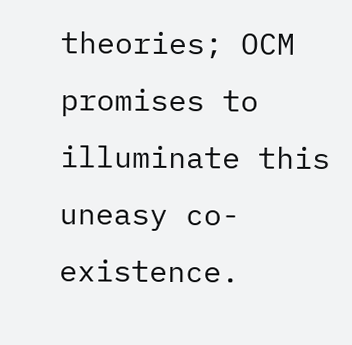theories; OCM promises to illuminate this uneasy co-existence.